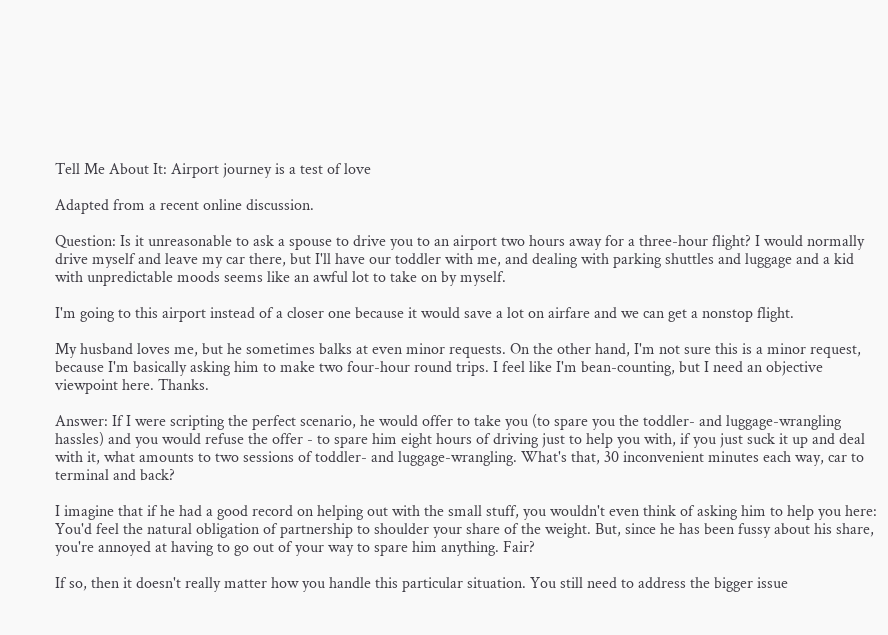Tell Me About It: Airport journey is a test of love

Adapted from a recent online discussion.

Question: Is it unreasonable to ask a spouse to drive you to an airport two hours away for a three-hour flight? I would normally drive myself and leave my car there, but I'll have our toddler with me, and dealing with parking shuttles and luggage and a kid with unpredictable moods seems like an awful lot to take on by myself.

I'm going to this airport instead of a closer one because it would save a lot on airfare and we can get a nonstop flight.

My husband loves me, but he sometimes balks at even minor requests. On the other hand, I'm not sure this is a minor request, because I'm basically asking him to make two four-hour round trips. I feel like I'm bean-counting, but I need an objective viewpoint here. Thanks.

Answer: If I were scripting the perfect scenario, he would offer to take you (to spare you the toddler- and luggage-wrangling hassles) and you would refuse the offer - to spare him eight hours of driving just to help you with, if you just suck it up and deal with it, what amounts to two sessions of toddler- and luggage-wrangling. What's that, 30 inconvenient minutes each way, car to terminal and back?

I imagine that if he had a good record on helping out with the small stuff, you wouldn't even think of asking him to help you here: You'd feel the natural obligation of partnership to shoulder your share of the weight. But, since he has been fussy about his share, you're annoyed at having to go out of your way to spare him anything. Fair?

If so, then it doesn't really matter how you handle this particular situation. You still need to address the bigger issue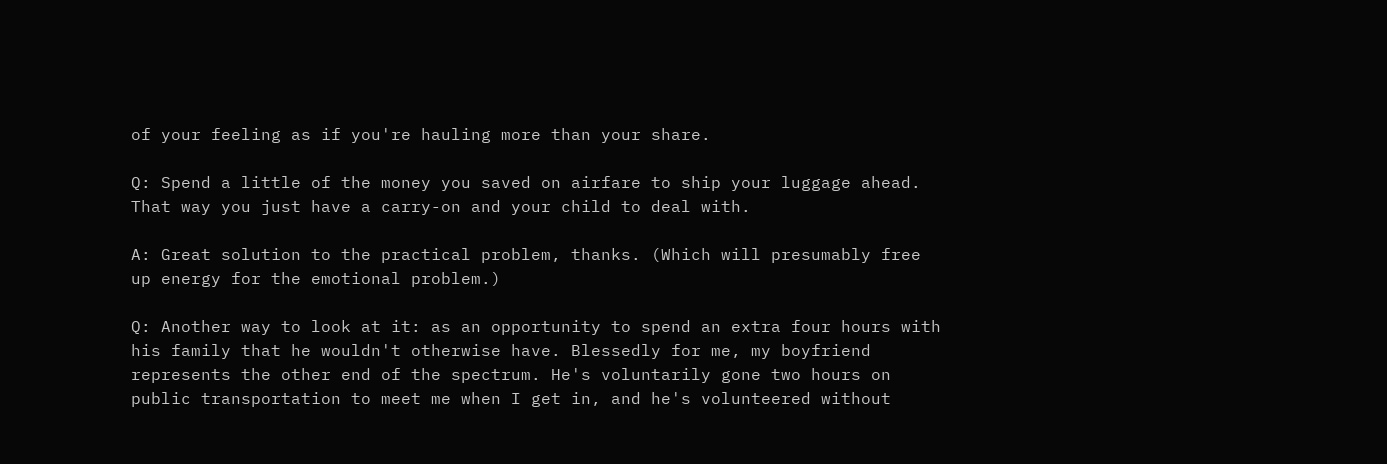of your feeling as if you're hauling more than your share.

Q: Spend a little of the money you saved on airfare to ship your luggage ahead. That way you just have a carry-on and your child to deal with.

A: Great solution to the practical problem, thanks. (Which will presumably free up energy for the emotional problem.)

Q: Another way to look at it: as an opportunity to spend an extra four hours with his family that he wouldn't otherwise have. Blessedly for me, my boyfriend represents the other end of the spectrum. He's voluntarily gone two hours on public transportation to meet me when I get in, and he's volunteered without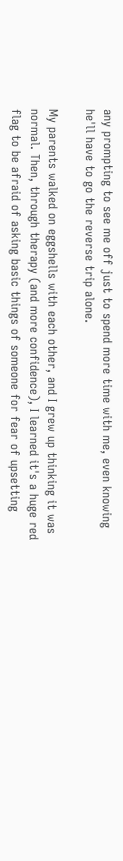any prompting to see me off just to spend more time with me, even knowing he'll have to go the reverse trip alone.

My parents walked on eggshells with each other, and I grew up thinking it was normal. Then, through therapy (and more confidence), I learned it's a huge red flag to be afraid of asking basic things of someone for fear of upsetting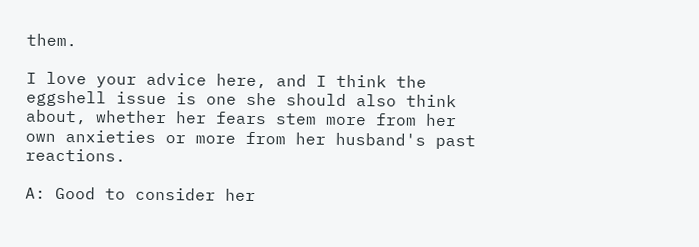them.

I love your advice here, and I think the eggshell issue is one she should also think about, whether her fears stem more from her own anxieties or more from her husband's past reactions.

A: Good to consider her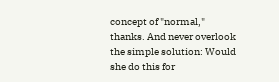concept of "normal," thanks. And never overlook the simple solution: Would she do this for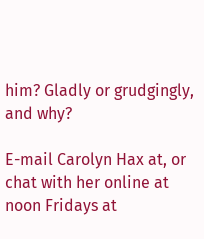him? Gladly or grudgingly, and why?

E-mail Carolyn Hax at, or chat with her online at noon Fridays at